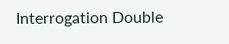Interrogation Double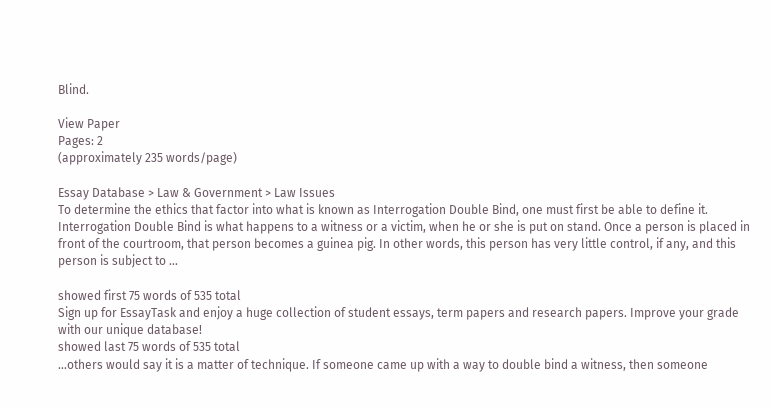Blind.

View Paper
Pages: 2
(approximately 235 words/page)

Essay Database > Law & Government > Law Issues
To determine the ethics that factor into what is known as Interrogation Double Bind, one must first be able to define it. Interrogation Double Bind is what happens to a witness or a victim, when he or she is put on stand. Once a person is placed in front of the courtroom, that person becomes a guinea pig. In other words, this person has very little control, if any, and this person is subject to …

showed first 75 words of 535 total
Sign up for EssayTask and enjoy a huge collection of student essays, term papers and research papers. Improve your grade with our unique database!
showed last 75 words of 535 total
…others would say it is a matter of technique. If someone came up with a way to double bind a witness, then someone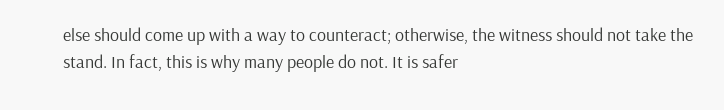else should come up with a way to counteract; otherwise, the witness should not take the stand. In fact, this is why many people do not. It is safer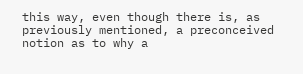this way, even though there is, as previously mentioned, a preconceived notion as to why a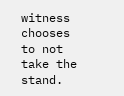witness chooses to not take the stand.